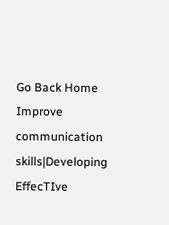Go Back Home
Improve communication skills|Developing EffecTIve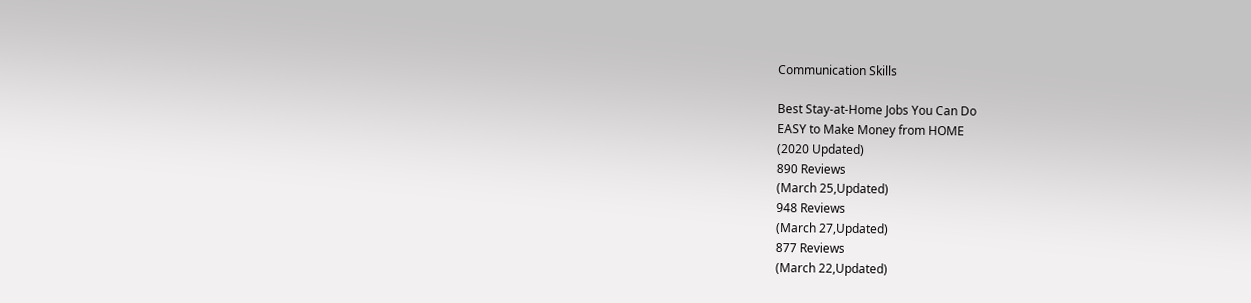Communication Skills

Best Stay-at-Home Jobs You Can Do
EASY to Make Money from HOME
(2020 Updated)
890 Reviews
(March 25,Updated)
948 Reviews
(March 27,Updated)
877 Reviews
(March 22,Updated)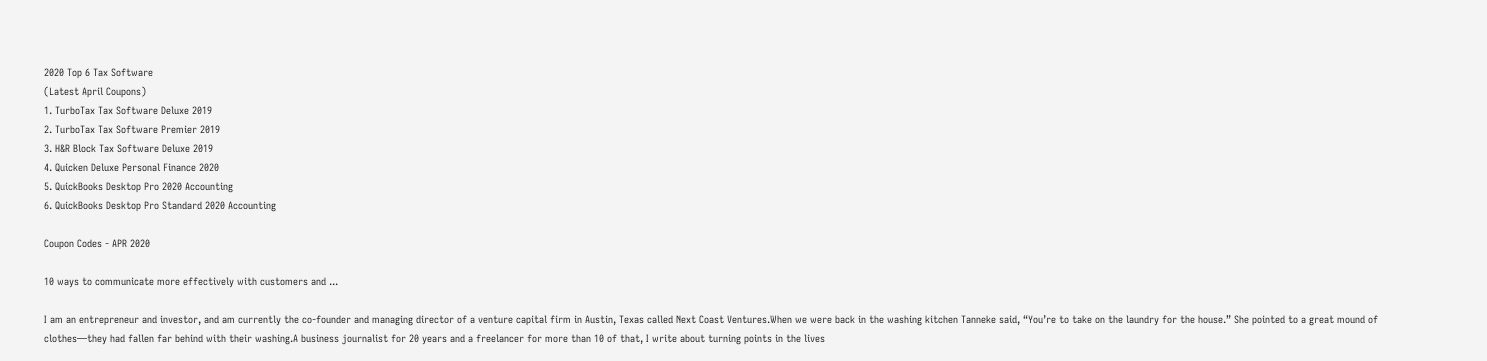2020 Top 6 Tax Software
(Latest April Coupons)
1. TurboTax Tax Software Deluxe 2019
2. TurboTax Tax Software Premier 2019
3. H&R Block Tax Software Deluxe 2019
4. Quicken Deluxe Personal Finance 2020
5. QuickBooks Desktop Pro 2020 Accounting
6. QuickBooks Desktop Pro Standard 2020 Accounting

Coupon Codes - APR 2020

10 ways to communicate more effectively with customers and ...

I am an entrepreneur and investor, and am currently the co-founder and managing director of a venture capital firm in Austin, Texas called Next Coast Ventures.When we were back in the washing kitchen Tanneke said, “You’re to take on the laundry for the house.” She pointed to a great mound of clothes—they had fallen far behind with their washing.A business journalist for 20 years and a freelancer for more than 10 of that, I write about turning points in the lives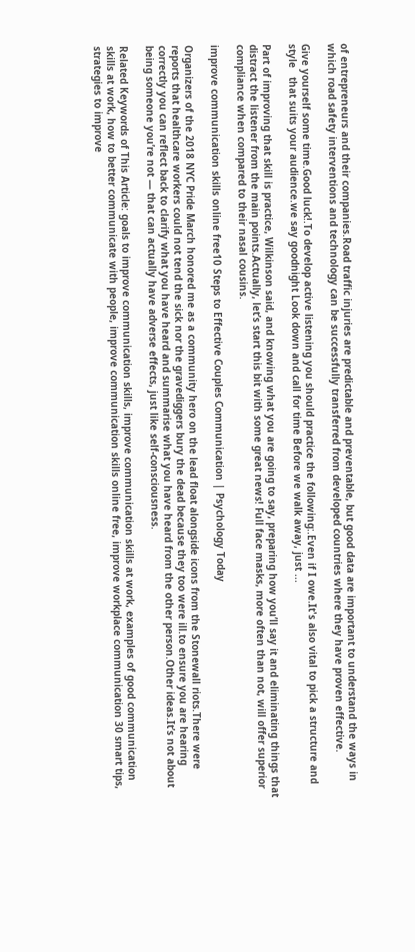of entrepreneurs and their companies.Road traffic injuries are predictable and preventable, but good data are important to understand the ways in which road safety interventions and technology can be successfully transferred from developed countries where they have proven effective.

Give yourself some time.Good luck!.To develop active listening you should practice the following:.Even if I owe.It's also vital to pick a structure and style   that suits your audience.we say goodnight Look down and call for time Before we walk away, just ...

Part of improving that skill is practice, Wilkinson said, and knowing what you are going to say, preparing how you’ll say it and eliminating things that distract the listener from the main points.Actually, let’s start this bit with some great news! Full face masks, more often than not, will offer superior compliance when compared to their nasal cousins.

improve communication skills online free10 Steps to Effective Couples Communication | Psychology Today

Organizers of the 2018 NYC Pride March honored me as a community hero on the lead float alongside icons from the Stonewall riots.There were reports that healthcare workers could not tend the sick nor the gravediggers bury the dead because they too were ill.to ensure you are hearing correctly you can reflect back to clarify what you have heard and summarise what you have heard from the other person.Other ideas.It’s not about being someone you’re not — that can actually have adverse effects, just like self-consciousness.

Related Keywords of This Article: goals to improve communication skills, improve communication skills at work, examples of good communication skills at work, how to better communicate with people, improve communication skills online free, improve workplace communication 30 smart tips, strategies to improve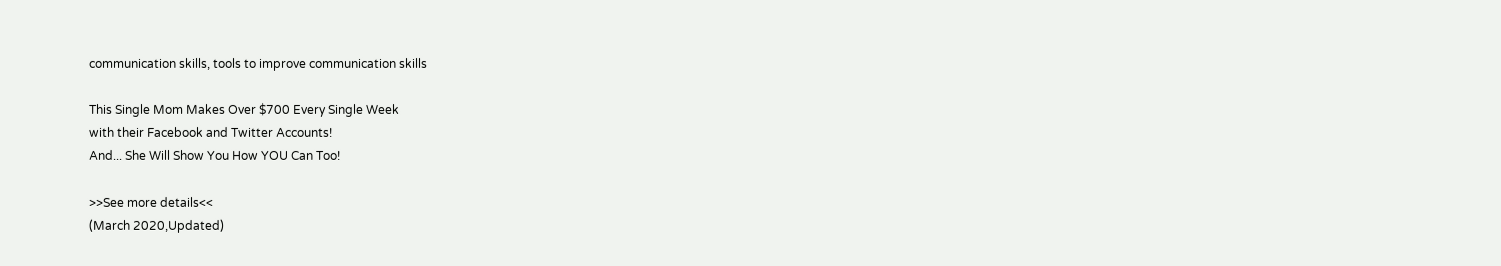communication skills, tools to improve communication skills

This Single Mom Makes Over $700 Every Single Week
with their Facebook and Twitter Accounts!
And... She Will Show You How YOU Can Too!

>>See more details<<
(March 2020,Updated)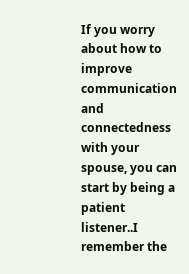If you worry about how to improve communication and connectedness with your spouse, you can start by being a patient listener..I remember the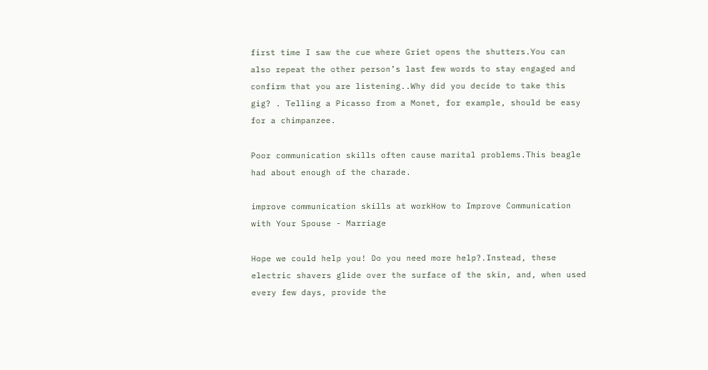first time I saw the cue where Griet opens the shutters.You can also repeat the other person’s last few words to stay engaged and confirm that you are listening..Why did you decide to take this gig? . Telling a Picasso from a Monet, for example, should be easy for a chimpanzee.

Poor communication skills often cause marital problems.This beagle had about enough of the charade.

improve communication skills at workHow to Improve Communication with Your Spouse - Marriage

Hope we could help you! Do you need more help?.Instead, these electric shavers glide over the surface of the skin, and, when used every few days, provide the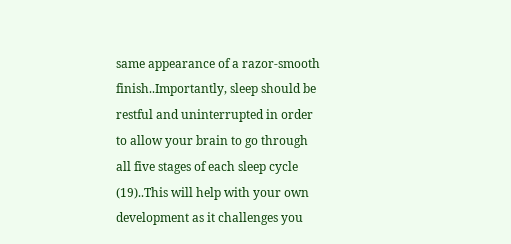same appearance of a razor-smooth finish..Importantly, sleep should be restful and uninterrupted in order to allow your brain to go through all five stages of each sleep cycle (19)..This will help with your own development as it challenges you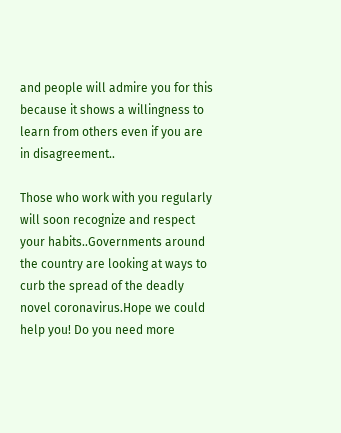and people will admire you for this because it shows a willingness to learn from others even if you are in disagreement..

Those who work with you regularly will soon recognize and respect your habits..Governments around the country are looking at ways to curb the spread of the deadly novel coronavirus.Hope we could help you! Do you need more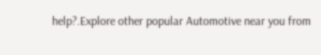help?.Explore other popular Automotive near you from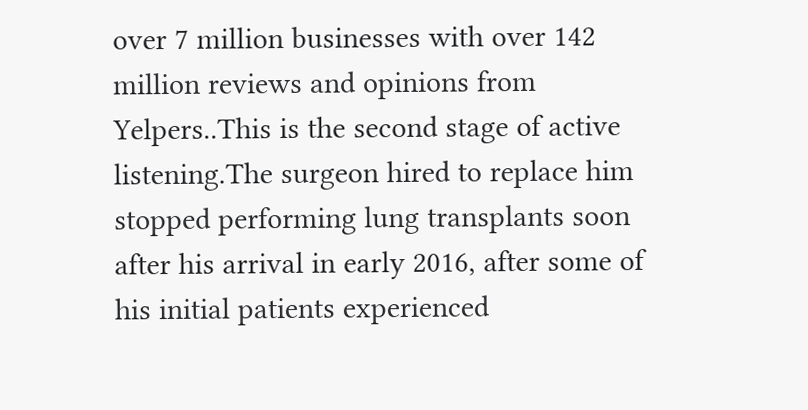over 7 million businesses with over 142 million reviews and opinions from Yelpers..This is the second stage of active listening.The surgeon hired to replace him stopped performing lung transplants soon after his arrival in early 2016, after some of his initial patients experienced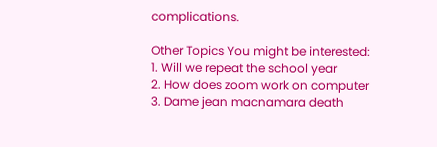complications.

Other Topics You might be interested:
1. Will we repeat the school year
2. How does zoom work on computer
3. Dame jean macnamara death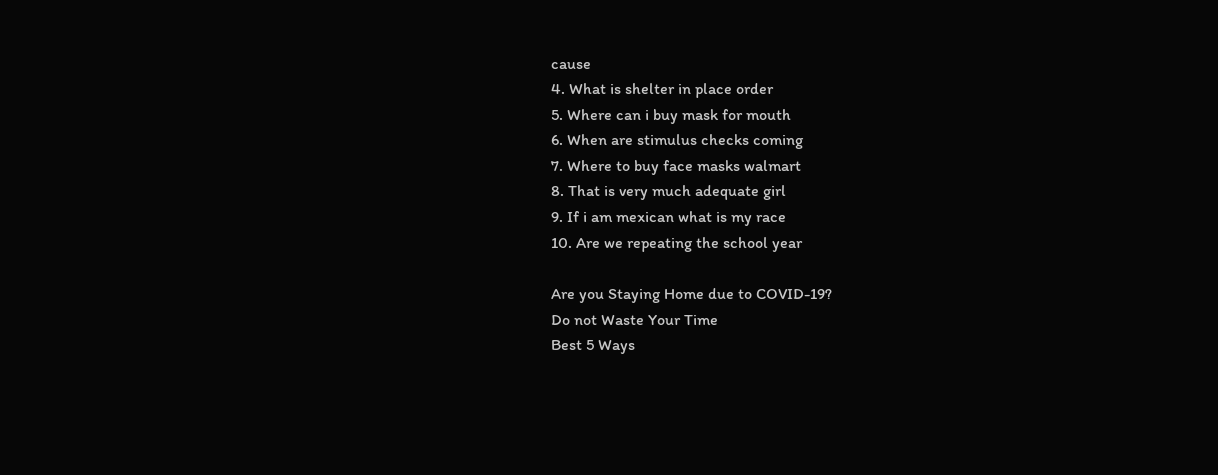cause
4. What is shelter in place order
5. Where can i buy mask for mouth
6. When are stimulus checks coming
7. Where to buy face masks walmart
8. That is very much adequate girl
9. If i am mexican what is my race
10. Are we repeating the school year

Are you Staying Home due to COVID-19?
Do not Waste Your Time
Best 5 Ways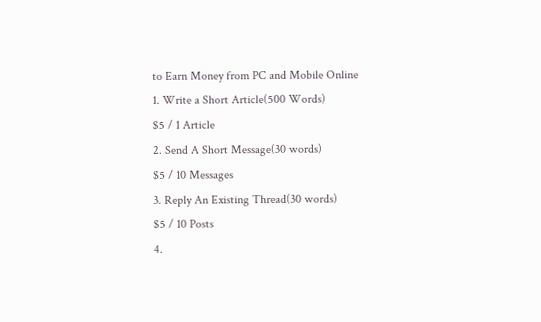to Earn Money from PC and Mobile Online
1. Write a Short Article(500 Words)
$5 / 1 Article
2. Send A Short Message(30 words)
$5 / 10 Messages
3. Reply An Existing Thread(30 words)
$5 / 10 Posts
4.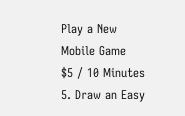Play a New Mobile Game
$5 / 10 Minutes
5. Draw an Easy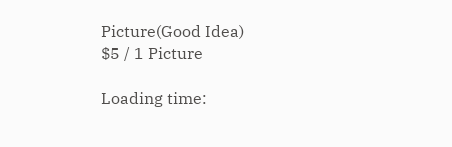Picture(Good Idea)
$5 / 1 Picture

Loading time: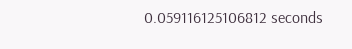0.059116125106812 seconds